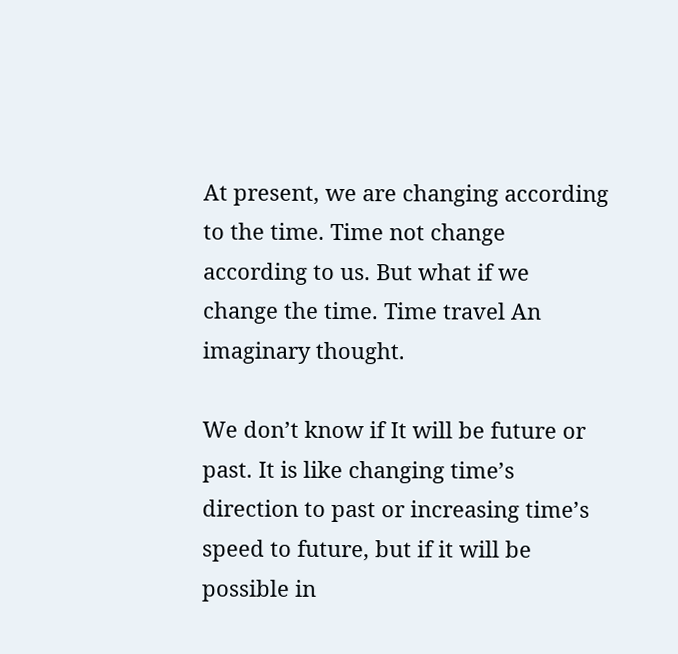At present, we are changing according to the time. Time not change according to us. But what if we change the time. Time travel An imaginary thought.

We don’t know if It will be future or past. It is like changing time’s direction to past or increasing time’s speed to future, but if it will be possible in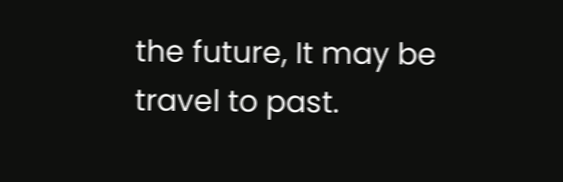the future, It may be travel to past.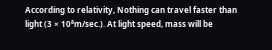According to relativity, Nothing can travel faster than light (3 × 10⁸m/sec.). At light speed, mass will be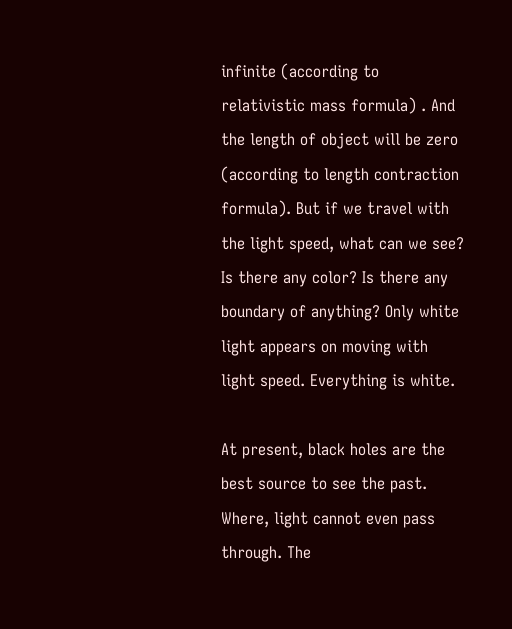infinite (according to relativistic mass formula) . And the length of object will be zero (according to length contraction formula). But if we travel with the light speed, what can we see? Is there any color? Is there any boundary of anything? Only white light appears on moving with light speed. Everything is white.

At present, black holes are the best source to see the past. Where, light cannot even pass through. The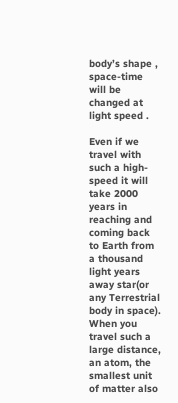body’s shape , space-time will be changed at light speed .

Even if we travel with such a high-speed it will take 2000 years in reaching and coming back to Earth from a thousand light years away star(or any Terrestrial body in space). When you travel such a large distance, an atom, the smallest unit of matter also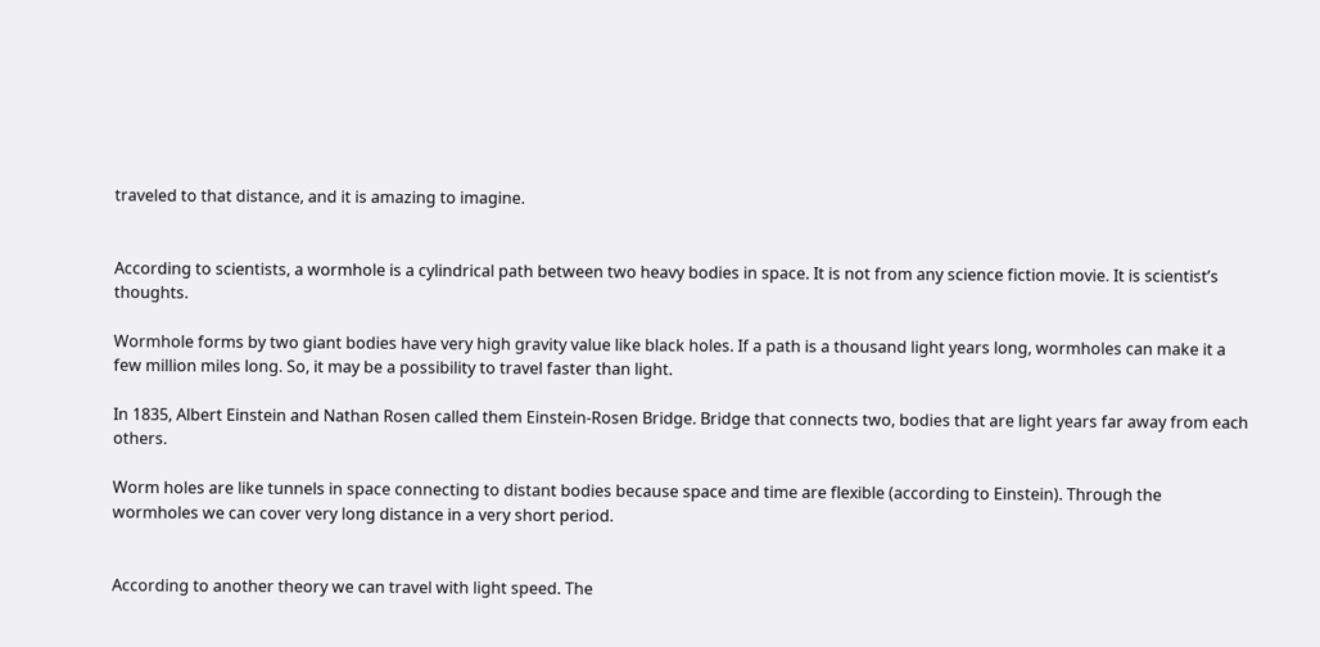traveled to that distance, and it is amazing to imagine.


According to scientists, a wormhole is a cylindrical path between two heavy bodies in space. It is not from any science fiction movie. It is scientist’s thoughts.

Wormhole forms by two giant bodies have very high gravity value like black holes. If a path is a thousand light years long, wormholes can make it a few million miles long. So, it may be a possibility to travel faster than light.

In 1835, Albert Einstein and Nathan Rosen called them Einstein-Rosen Bridge. Bridge that connects two, bodies that are light years far away from each others.

Worm holes are like tunnels in space connecting to distant bodies because space and time are flexible (according to Einstein). Through the wormholes we can cover very long distance in a very short period.


According to another theory we can travel with light speed. The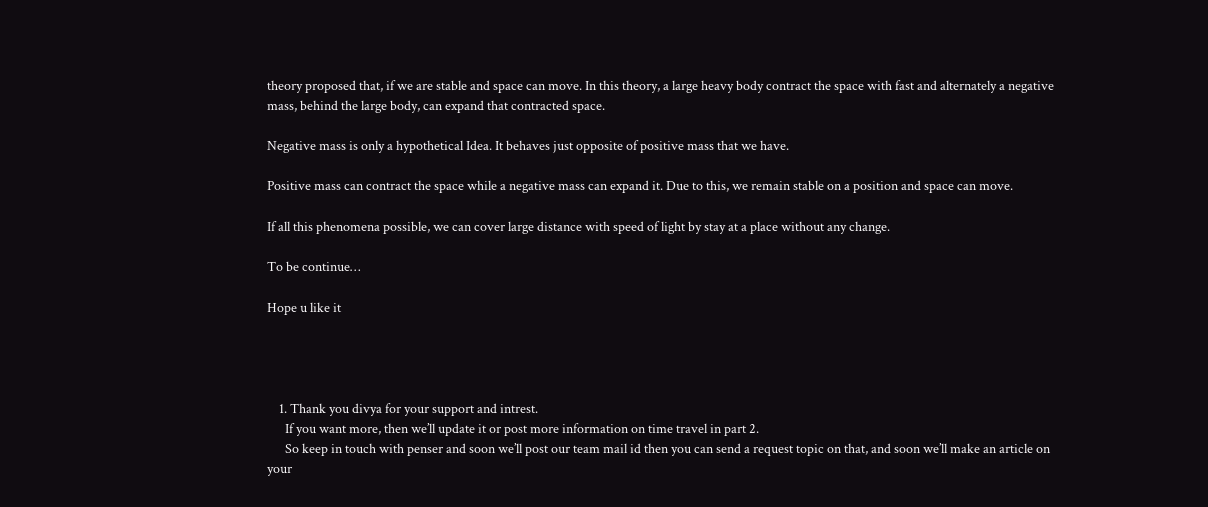theory proposed that, if we are stable and space can move. In this theory, a large heavy body contract the space with fast and alternately a negative mass, behind the large body, can expand that contracted space.

Negative mass is only a hypothetical Idea. It behaves just opposite of positive mass that we have.

Positive mass can contract the space while a negative mass can expand it. Due to this, we remain stable on a position and space can move.

If all this phenomena possible, we can cover large distance with speed of light by stay at a place without any change.

To be continue…

Hope u like it




    1. Thank you divya for your support and intrest.
      If you want more, then we’ll update it or post more information on time travel in part 2.
      So keep in touch with penser and soon we’ll post our team mail id then you can send a request topic on that, and soon we’ll make an article on your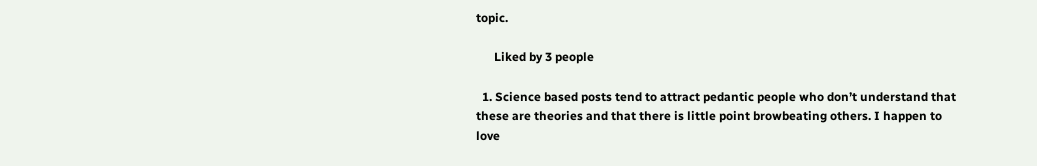topic.

      Liked by 3 people

  1. Science based posts tend to attract pedantic people who don’t understand that these are theories and that there is little point browbeating others. I happen to love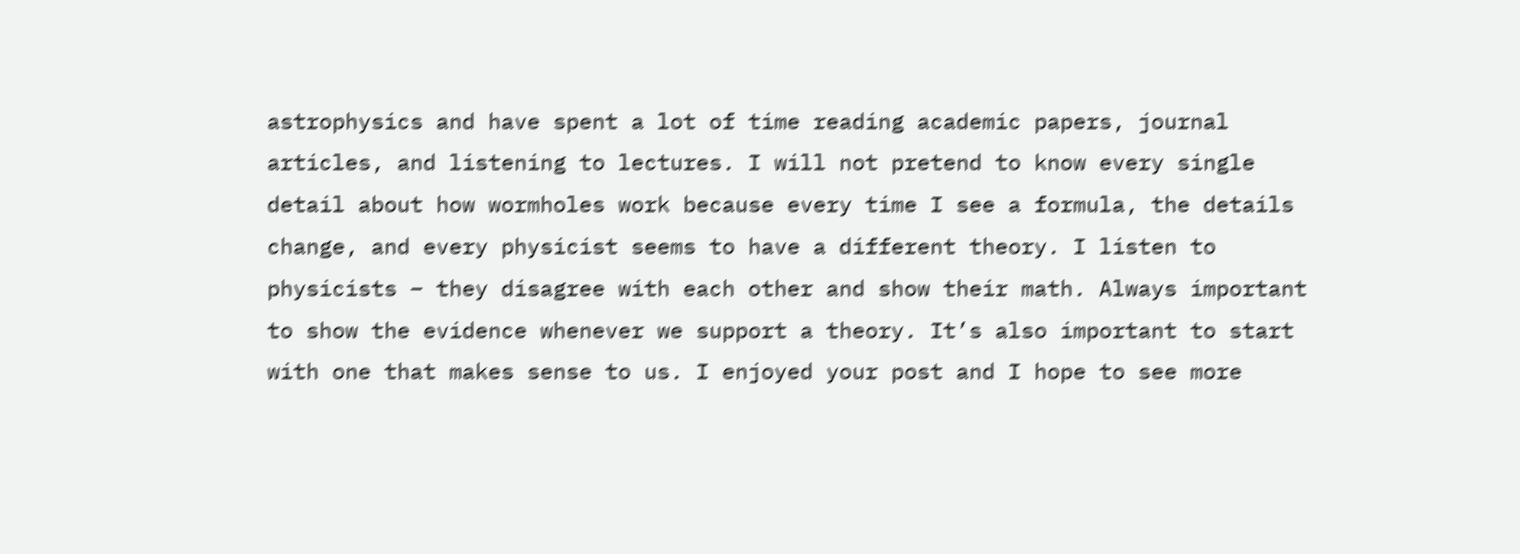astrophysics and have spent a lot of time reading academic papers, journal articles, and listening to lectures. I will not pretend to know every single detail about how wormholes work because every time I see a formula, the details change, and every physicist seems to have a different theory. I listen to physicists – they disagree with each other and show their math. Always important to show the evidence whenever we support a theory. It’s also important to start with one that makes sense to us. I enjoyed your post and I hope to see more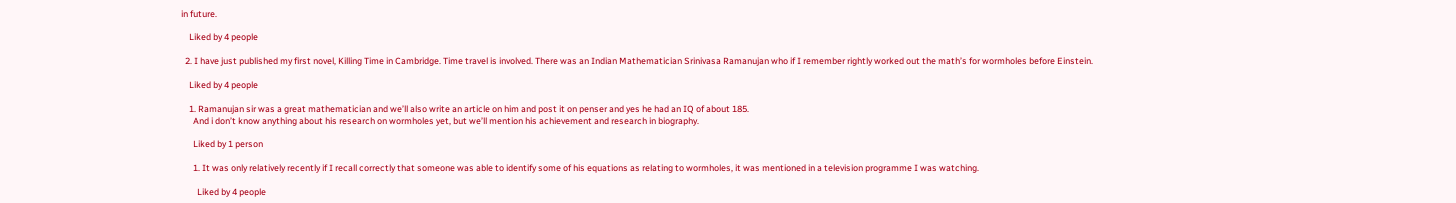in future.

    Liked by 4 people

  2. I have just published my first novel, Killing Time in Cambridge. Time travel is involved. There was an Indian Mathematician Srinivasa Ramanujan who if I remember rightly worked out the math’s for wormholes before Einstein.

    Liked by 4 people

    1. Ramanujan sir was a great mathematician and we’ll also write an article on him and post it on penser and yes he had an IQ of about 185.
      And i don’t know anything about his research on wormholes yet, but we’ll mention his achievement and research in biography.

      Liked by 1 person

      1. It was only relatively recently if I recall correctly that someone was able to identify some of his equations as relating to wormholes, it was mentioned in a television programme I was watching.

        Liked by 4 people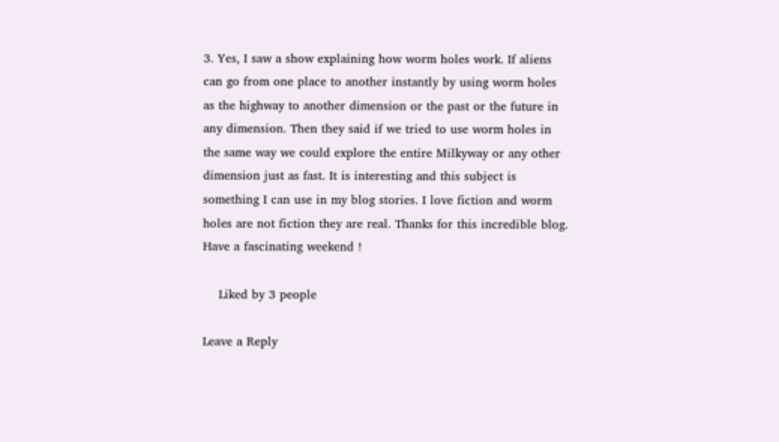3. Yes, I saw a show explaining how worm holes work. If aliens can go from one place to another instantly by using worm holes as the highway to another dimension or the past or the future in any dimension. Then they said if we tried to use worm holes in the same way we could explore the entire Milkyway or any other dimension just as fast. It is interesting and this subject is something I can use in my blog stories. I love fiction and worm holes are not fiction they are real. Thanks for this incredible blog. Have a fascinating weekend !

    Liked by 3 people

Leave a Reply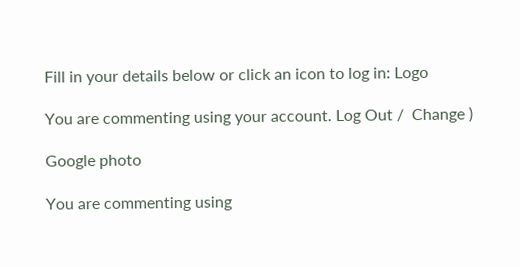Fill in your details below or click an icon to log in: Logo

You are commenting using your account. Log Out /  Change )

Google photo

You are commenting using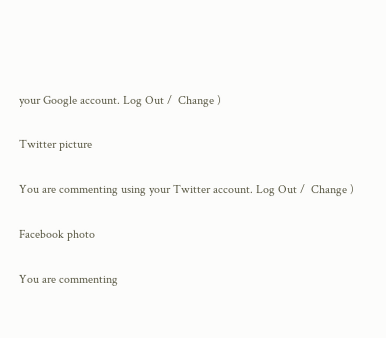your Google account. Log Out /  Change )

Twitter picture

You are commenting using your Twitter account. Log Out /  Change )

Facebook photo

You are commenting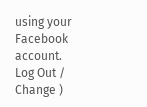using your Facebook account. Log Out /  Change )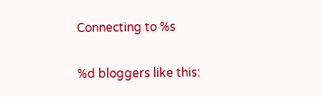Connecting to %s

%d bloggers like this: